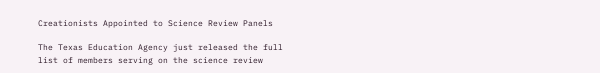Creationists Appointed to Science Review Panels

The Texas Education Agency just released the full list of members serving on the science review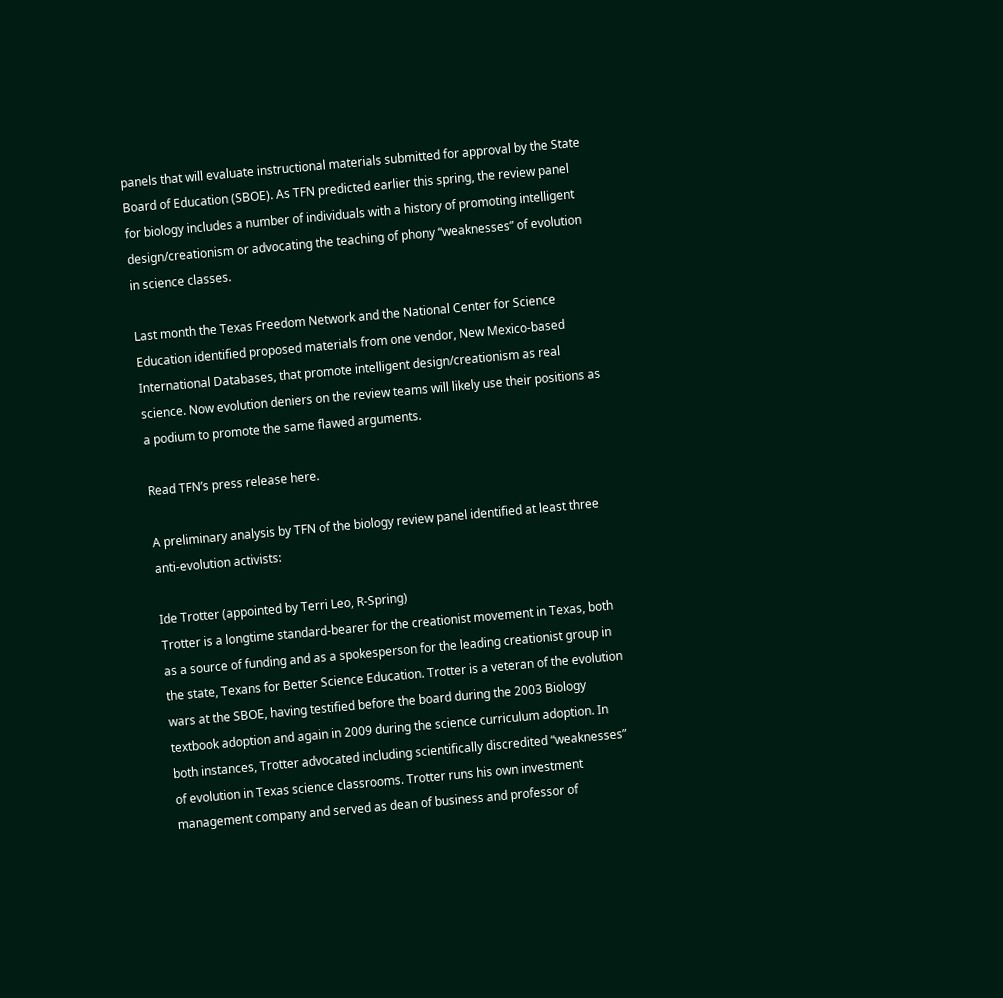panels that will evaluate instructional materials submitted for approval by the State Board of Education (SBOE). As TFN predicted earlier this spring, the review panel for biology includes a number of individuals with a history of promoting intelligent design/creationism or advocating the teaching of phony “weaknesses” of evolution in science classes.

Last month the Texas Freedom Network and the National Center for Science Education identified proposed materials from one vendor, New Mexico-based International Databases, that promote intelligent design/creationism as real science. Now evolution deniers on the review teams will likely use their positions as a podium to promote the same flawed arguments.

Read TFN’s press release here.

A preliminary analysis by TFN of the biology review panel identified at least three anti-evolution activists:

Ide Trotter (appointed by Terri Leo, R-Spring)
Trotter is a longtime standard-bearer for the creationist movement in Texas, both as a source of funding and as a spokesperson for the leading creationist group in the state, Texans for Better Science Education. Trotter is a veteran of the evolution wars at the SBOE, having testified before the board during the 2003 Biology textbook adoption and again in 2009 during the science curriculum adoption. In both instances, Trotter advocated including scientifically discredited “weaknesses” of evolution in Texas science classrooms. Trotter runs his own investment management company and served as dean of business and professor of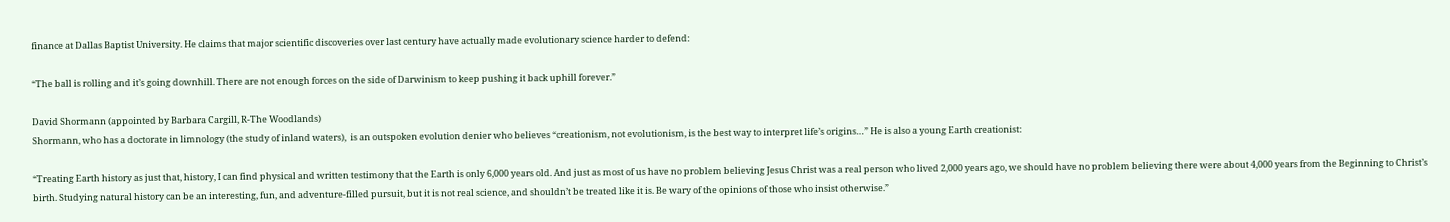finance at Dallas Baptist University. He claims that major scientific discoveries over last century have actually made evolutionary science harder to defend:

“The ball is rolling and it’s going downhill. There are not enough forces on the side of Darwinism to keep pushing it back uphill forever.”

David Shormann (appointed by Barbara Cargill, R-The Woodlands)
Shormann, who has a doctorate in limnology (the study of inland waters),  is an outspoken evolution denier who believes “creationism, not evolutionism, is the best way to interpret life’s origins…” He is also a young Earth creationist:

“Treating Earth history as just that, history, I can find physical and written testimony that the Earth is only 6,000 years old. And just as most of us have no problem believing Jesus Christ was a real person who lived 2,000 years ago, we should have no problem believing there were about 4,000 years from the Beginning to Christ’s birth. Studying natural history can be an interesting, fun, and adventure-filled pursuit, but it is not real science, and shouldn’t be treated like it is. Be wary of the opinions of those who insist otherwise.”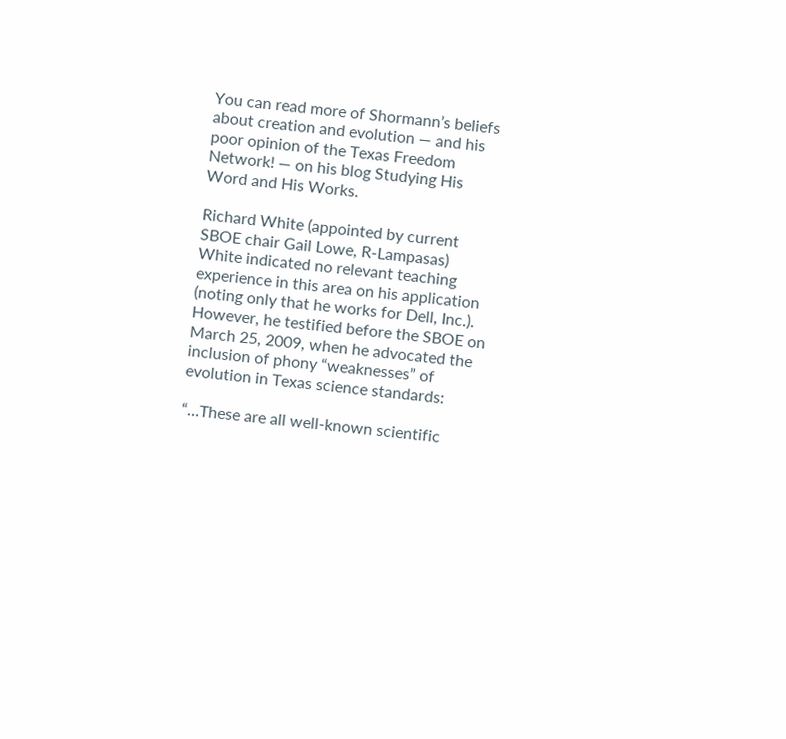You can read more of Shormann’s beliefs about creation and evolution — and his poor opinion of the Texas Freedom Network! — on his blog Studying His Word and His Works.

Richard White (appointed by current SBOE chair Gail Lowe, R-Lampasas)
White indicated no relevant teaching experience in this area on his application (noting only that he works for Dell, Inc.). However, he testified before the SBOE on March 25, 2009, when he advocated the inclusion of phony “weaknesses” of evolution in Texas science standards:

“…These are all well-known scientific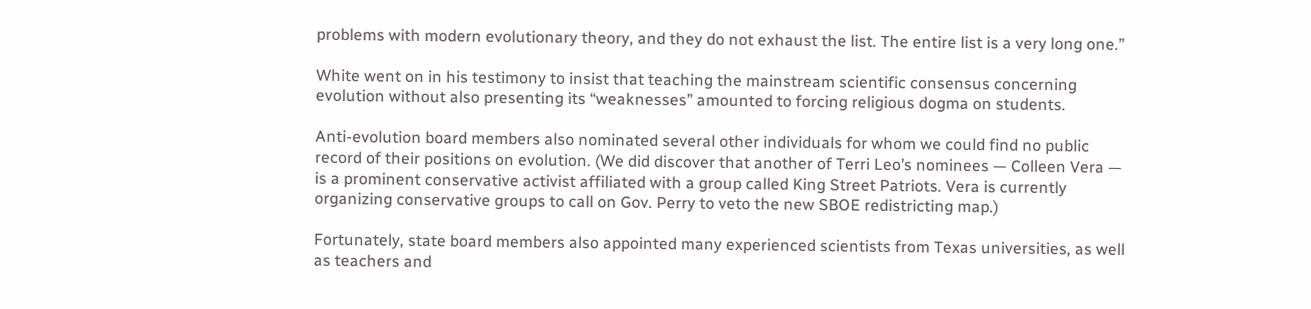problems with modern evolutionary theory, and they do not exhaust the list. The entire list is a very long one.”

White went on in his testimony to insist that teaching the mainstream scientific consensus concerning evolution without also presenting its “weaknesses” amounted to forcing religious dogma on students.

Anti-evolution board members also nominated several other individuals for whom we could find no public record of their positions on evolution. (We did discover that another of Terri Leo’s nominees — Colleen Vera — is a prominent conservative activist affiliated with a group called King Street Patriots. Vera is currently organizing conservative groups to call on Gov. Perry to veto the new SBOE redistricting map.)

Fortunately, state board members also appointed many experienced scientists from Texas universities, as well as teachers and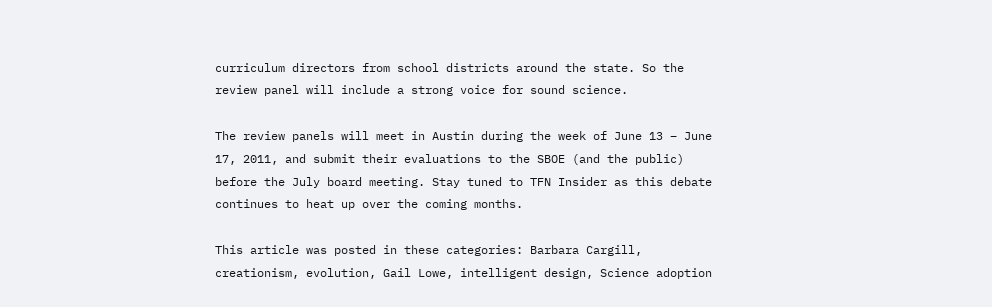curriculum directors from school districts around the state. So the review panel will include a strong voice for sound science.

The review panels will meet in Austin during the week of June 13 – June 17, 2011, and submit their evaluations to the SBOE (and the public) before the July board meeting. Stay tuned to TFN Insider as this debate continues to heat up over the coming months.

This article was posted in these categories: Barbara Cargill, creationism, evolution, Gail Lowe, intelligent design, Science adoption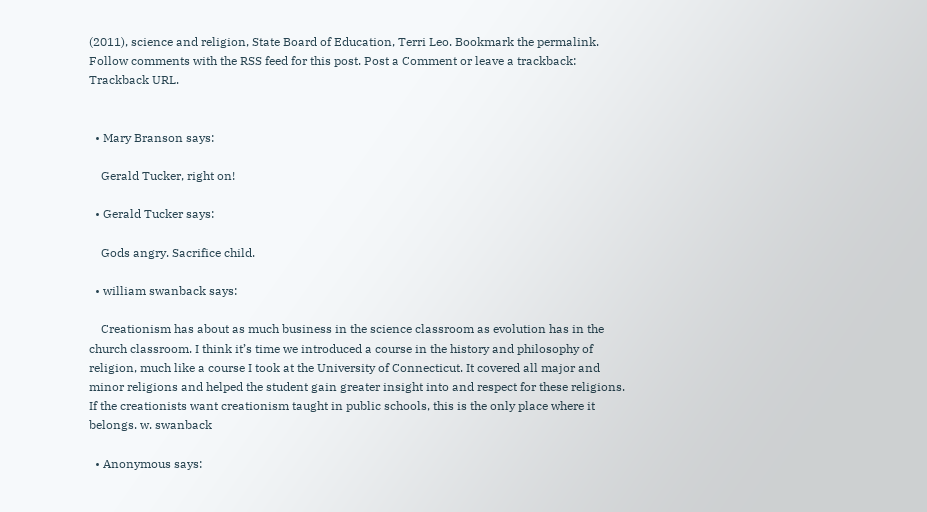(2011), science and religion, State Board of Education, Terri Leo. Bookmark the permalink. Follow comments with the RSS feed for this post. Post a Comment or leave a trackback: Trackback URL.


  • Mary Branson says:

    Gerald Tucker, right on!

  • Gerald Tucker says:

    Gods angry. Sacrifice child.

  • william swanback says:

    Creationism has about as much business in the science classroom as evolution has in the church classroom. I think it’s time we introduced a course in the history and philosophy of religion, much like a course I took at the University of Connecticut. It covered all major and minor religions and helped the student gain greater insight into and respect for these religions. If the creationists want creationism taught in public schools, this is the only place where it belongs. w. swanback

  • Anonymous says: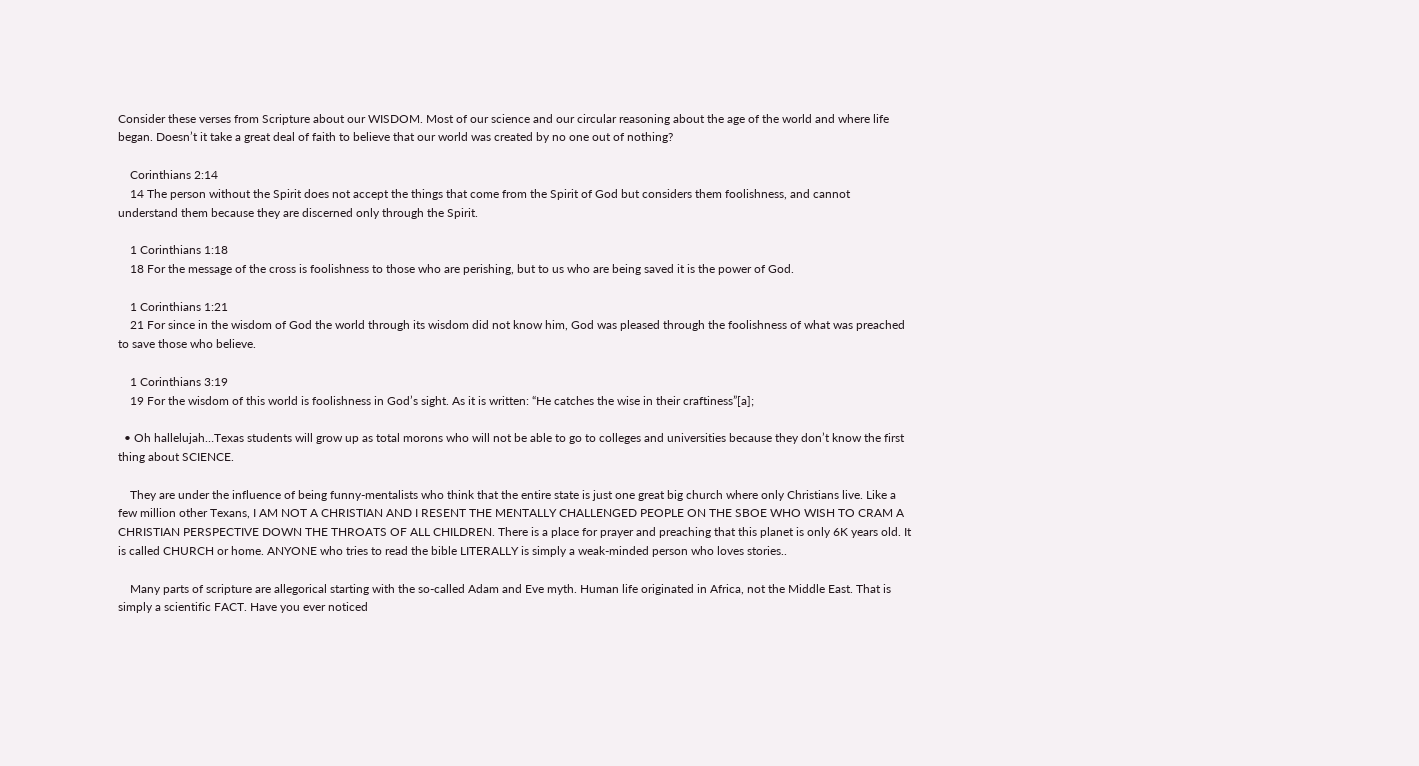Consider these verses from Scripture about our WISDOM. Most of our science and our circular reasoning about the age of the world and where life began. Doesn’t it take a great deal of faith to believe that our world was created by no one out of nothing?

    Corinthians 2:14
    14 The person without the Spirit does not accept the things that come from the Spirit of God but considers them foolishness, and cannot understand them because they are discerned only through the Spirit.

    1 Corinthians 1:18
    18 For the message of the cross is foolishness to those who are perishing, but to us who are being saved it is the power of God.

    1 Corinthians 1:21
    21 For since in the wisdom of God the world through its wisdom did not know him, God was pleased through the foolishness of what was preached to save those who believe.

    1 Corinthians 3:19
    19 For the wisdom of this world is foolishness in God’s sight. As it is written: “He catches the wise in their craftiness”[a];

  • Oh hallelujah…Texas students will grow up as total morons who will not be able to go to colleges and universities because they don’t know the first thing about SCIENCE.

    They are under the influence of being funny-mentalists who think that the entire state is just one great big church where only Christians live. Like a few million other Texans, I AM NOT A CHRISTIAN AND I RESENT THE MENTALLY CHALLENGED PEOPLE ON THE SBOE WHO WISH TO CRAM A CHRISTIAN PERSPECTIVE DOWN THE THROATS OF ALL CHILDREN. There is a place for prayer and preaching that this planet is only 6K years old. It is called CHURCH or home. ANYONE who tries to read the bible LITERALLY is simply a weak-minded person who loves stories..

    Many parts of scripture are allegorical starting with the so-called Adam and Eve myth. Human life originated in Africa, not the Middle East. That is simply a scientific FACT. Have you ever noticed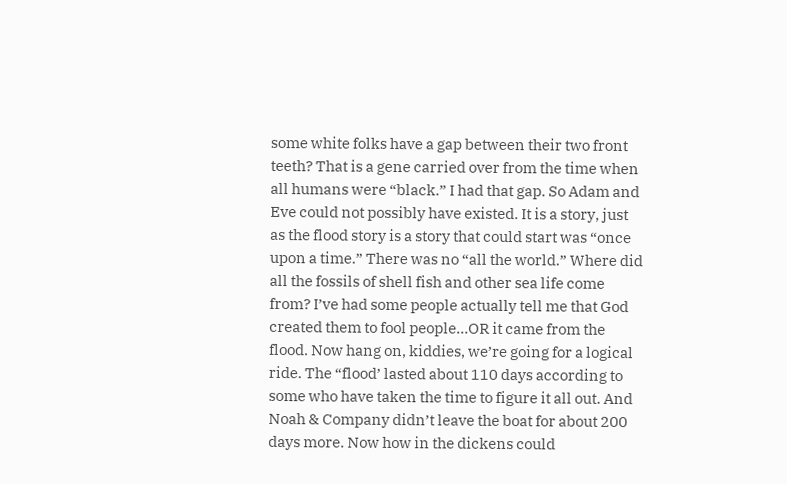some white folks have a gap between their two front teeth? That is a gene carried over from the time when all humans were “black.” I had that gap. So Adam and Eve could not possibly have existed. It is a story, just as the flood story is a story that could start was “once upon a time.” There was no “all the world.” Where did all the fossils of shell fish and other sea life come from? I’ve had some people actually tell me that God created them to fool people…OR it came from the flood. Now hang on, kiddies, we’re going for a logical ride. The “flood’ lasted about 110 days according to some who have taken the time to figure it all out. And Noah & Company didn’t leave the boat for about 200 days more. Now how in the dickens could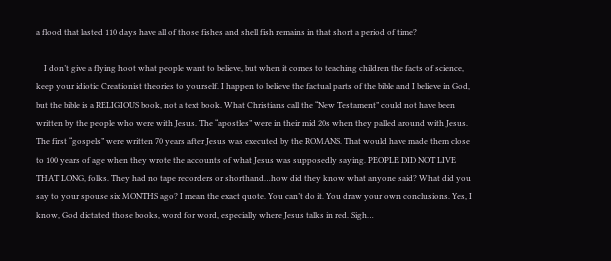a flood that lasted 110 days have all of those fishes and shell fish remains in that short a period of time?

    I don’t give a flying hoot what people want to believe, but when it comes to teaching children the facts of science, keep your idiotic Creationist theories to yourself. I happen to believe the factual parts of the bible and I believe in God, but the bible is a RELIGIOUS book, not a text book. What Christians call the “New Testament” could not have been written by the people who were with Jesus. The “apostles” were in their mid 20s when they palled around with Jesus. The first “gospels” were written 70 years after Jesus was executed by the ROMANS. That would have made them close to 100 years of age when they wrote the accounts of what Jesus was supposedly saying. PEOPLE DID NOT LIVE THAT LONG, folks. They had no tape recorders or shorthand…how did they know what anyone said? What did you say to your spouse six MONTHS ago? I mean the exact quote. You can’t do it. You draw your own conclusions. Yes, I know, God dictated those books, word for word, especially where Jesus talks in red. Sigh…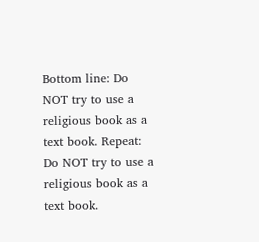Bottom line: Do NOT try to use a religious book as a text book. Repeat: Do NOT try to use a religious book as a text book.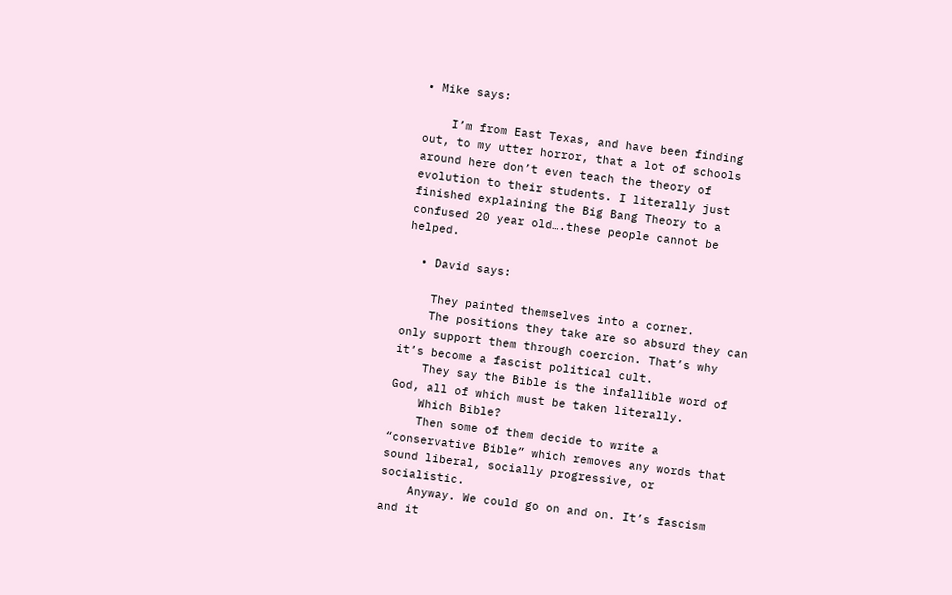• Mike says:

    I’m from East Texas, and have been finding out, to my utter horror, that a lot of schools around here don’t even teach the theory of evolution to their students. I literally just finished explaining the Big Bang Theory to a confused 20 year old….these people cannot be helped.

  • David says:

    They painted themselves into a corner.
    The positions they take are so absurd they can only support them through coercion. That’s why it’s become a fascist political cult.
    They say the Bible is the infallible word of God, all of which must be taken literally.
    Which Bible?
    Then some of them decide to write a “conservative Bible” which removes any words that sound liberal, socially progressive, or socialistic.
    Anyway. We could go on and on. It’s fascism and it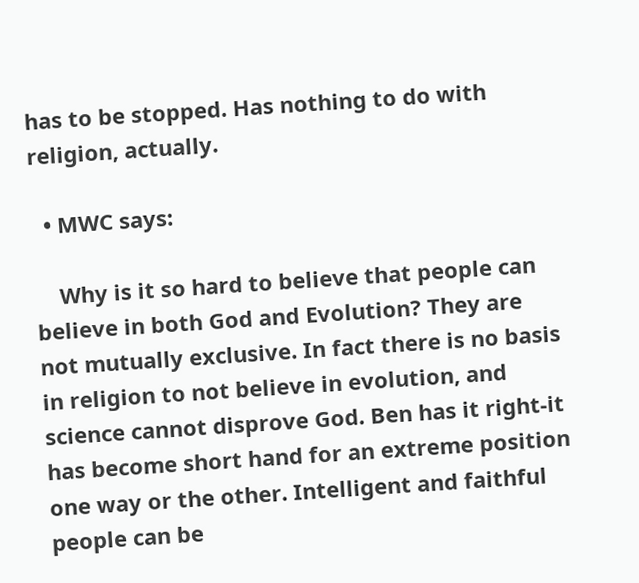has to be stopped. Has nothing to do with religion, actually.

  • MWC says:

    Why is it so hard to believe that people can believe in both God and Evolution? They are not mutually exclusive. In fact there is no basis in religion to not believe in evolution, and science cannot disprove God. Ben has it right-it has become short hand for an extreme position one way or the other. Intelligent and faithful people can be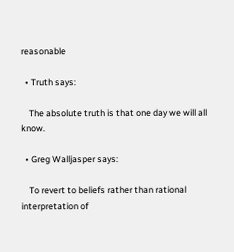reasonable

  • Truth says:

    The absolute truth is that one day we will all know.

  • Greg Walljasper says:

    To revert to beliefs rather than rational interpretation of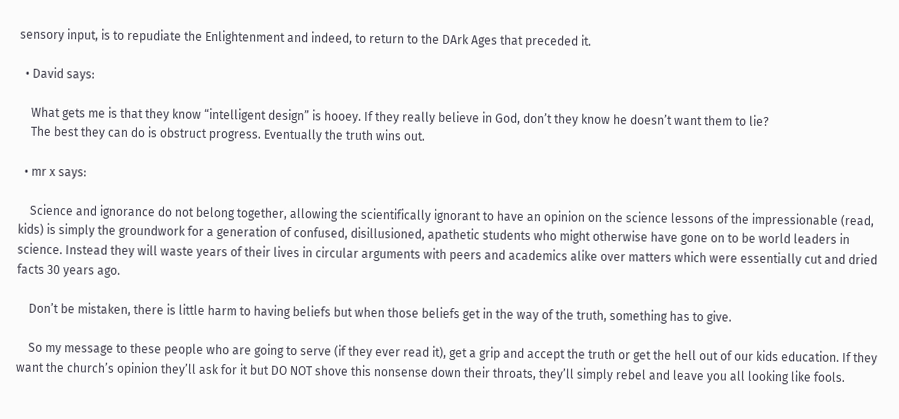sensory input, is to repudiate the Enlightenment and indeed, to return to the DArk Ages that preceded it.

  • David says:

    What gets me is that they know “intelligent design” is hooey. If they really believe in God, don’t they know he doesn’t want them to lie?
    The best they can do is obstruct progress. Eventually the truth wins out.

  • mr x says:

    Science and ignorance do not belong together, allowing the scientifically ignorant to have an opinion on the science lessons of the impressionable (read, kids) is simply the groundwork for a generation of confused, disillusioned, apathetic students who might otherwise have gone on to be world leaders in science. Instead they will waste years of their lives in circular arguments with peers and academics alike over matters which were essentially cut and dried facts 30 years ago.

    Don’t be mistaken, there is little harm to having beliefs but when those beliefs get in the way of the truth, something has to give.

    So my message to these people who are going to serve (if they ever read it), get a grip and accept the truth or get the hell out of our kids education. If they want the church’s opinion they’ll ask for it but DO NOT shove this nonsense down their throats, they’ll simply rebel and leave you all looking like fools.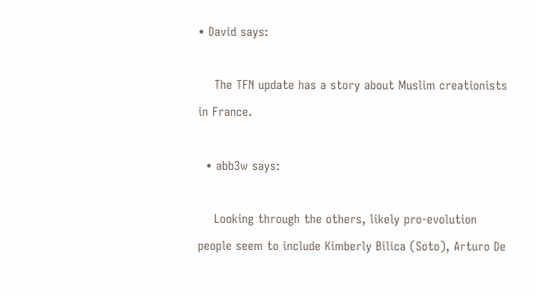• David says:

    The TFN update has a story about Muslim creationists in France.

  • abb3w says:

    Looking through the others, likely pro-evolution people seem to include Kimberly Bilica (Soto), Arturo De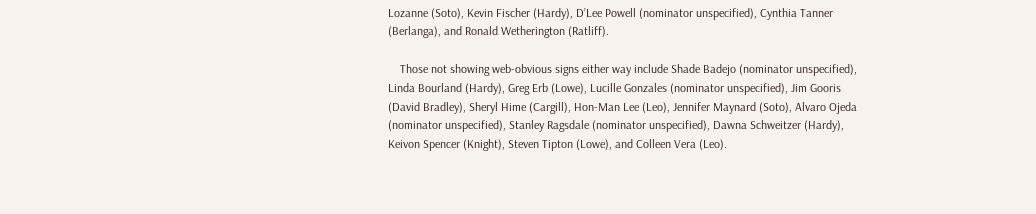Lozanne (Soto), Kevin Fischer (Hardy), D’Lee Powell (nominator unspecified), Cynthia Tanner (Berlanga), and Ronald Wetherington (Ratliff).

    Those not showing web-obvious signs either way include Shade Badejo (nominator unspecified), Linda Bourland (Hardy), Greg Erb (Lowe), Lucille Gonzales (nominator unspecified), Jim Gooris (David Bradley), Sheryl Hime (Cargill), Hon-Man Lee (Leo), Jennifer Maynard (Soto), Alvaro Ojeda (nominator unspecified), Stanley Ragsdale (nominator unspecified), Dawna Schweitzer (Hardy), Keivon Spencer (Knight), Steven Tipton (Lowe), and Colleen Vera (Leo).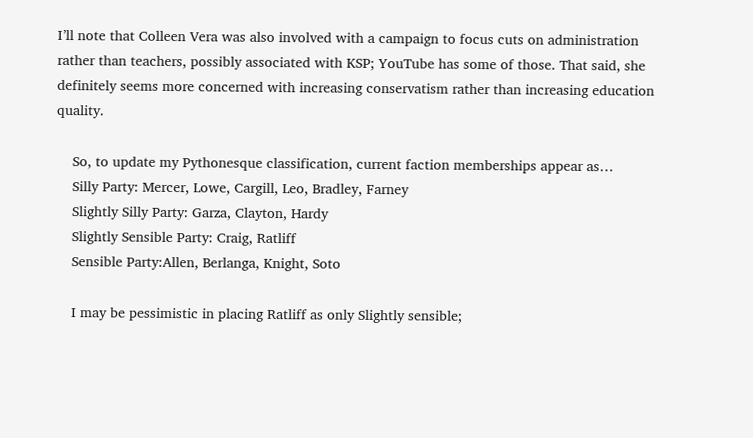I’ll note that Colleen Vera was also involved with a campaign to focus cuts on administration rather than teachers, possibly associated with KSP; YouTube has some of those. That said, she definitely seems more concerned with increasing conservatism rather than increasing education quality.

    So, to update my Pythonesque classification, current faction memberships appear as…
    Silly Party: Mercer, Lowe, Cargill, Leo, Bradley, Farney
    Slightly Silly Party: Garza, Clayton, Hardy
    Slightly Sensible Party: Craig, Ratliff
    Sensible Party:Allen, Berlanga, Knight, Soto

    I may be pessimistic in placing Ratliff as only Slightly sensible;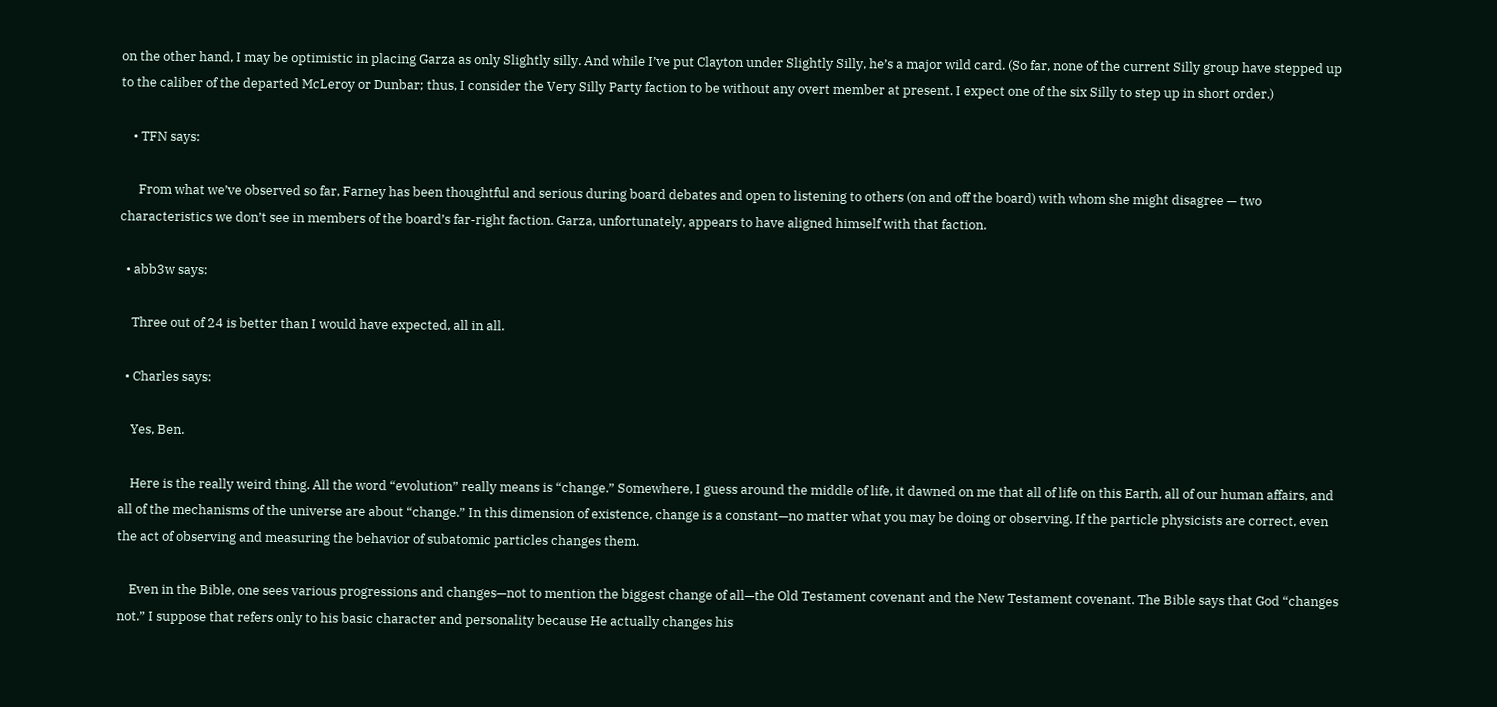on the other hand, I may be optimistic in placing Garza as only Slightly silly. And while I’ve put Clayton under Slightly Silly, he’s a major wild card. (So far, none of the current Silly group have stepped up to the caliber of the departed McLeroy or Dunbar; thus, I consider the Very Silly Party faction to be without any overt member at present. I expect one of the six Silly to step up in short order.)

    • TFN says:

      From what we’ve observed so far, Farney has been thoughtful and serious during board debates and open to listening to others (on and off the board) with whom she might disagree — two characteristics we don’t see in members of the board’s far-right faction. Garza, unfortunately, appears to have aligned himself with that faction.

  • abb3w says:

    Three out of 24 is better than I would have expected, all in all.

  • Charles says:

    Yes, Ben.

    Here is the really weird thing. All the word “evolution” really means is “change.” Somewhere, I guess around the middle of life, it dawned on me that all of life on this Earth, all of our human affairs, and all of the mechanisms of the universe are about “change.” In this dimension of existence, change is a constant—no matter what you may be doing or observing. If the particle physicists are correct, even the act of observing and measuring the behavior of subatomic particles changes them.

    Even in the Bible, one sees various progressions and changes—not to mention the biggest change of all—the Old Testament covenant and the New Testament covenant. The Bible says that God “changes not.” I suppose that refers only to his basic character and personality because He actually changes his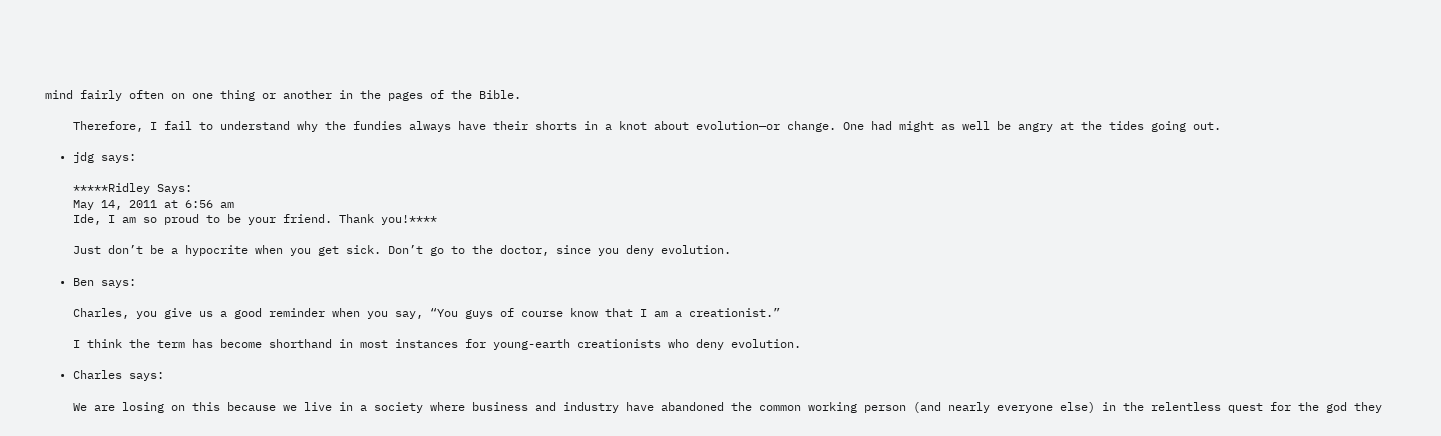mind fairly often on one thing or another in the pages of the Bible.

    Therefore, I fail to understand why the fundies always have their shorts in a knot about evolution—or change. One had might as well be angry at the tides going out.

  • jdg says:

    *****Ridley Says:
    May 14, 2011 at 6:56 am
    Ide, I am so proud to be your friend. Thank you!****

    Just don’t be a hypocrite when you get sick. Don’t go to the doctor, since you deny evolution.

  • Ben says:

    Charles, you give us a good reminder when you say, “You guys of course know that I am a creationist.”

    I think the term has become shorthand in most instances for young-earth creationists who deny evolution.

  • Charles says:

    We are losing on this because we live in a society where business and industry have abandoned the common working person (and nearly everyone else) in the relentless quest for the god they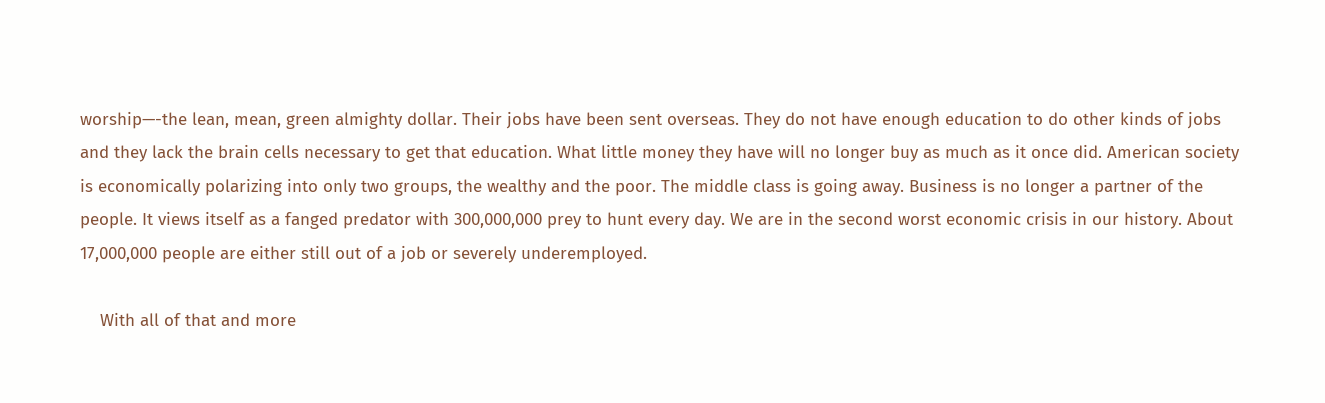worship—-the lean, mean, green almighty dollar. Their jobs have been sent overseas. They do not have enough education to do other kinds of jobs and they lack the brain cells necessary to get that education. What little money they have will no longer buy as much as it once did. American society is economically polarizing into only two groups, the wealthy and the poor. The middle class is going away. Business is no longer a partner of the people. It views itself as a fanged predator with 300,000,000 prey to hunt every day. We are in the second worst economic crisis in our history. About 17,000,000 people are either still out of a job or severely underemployed.

    With all of that and more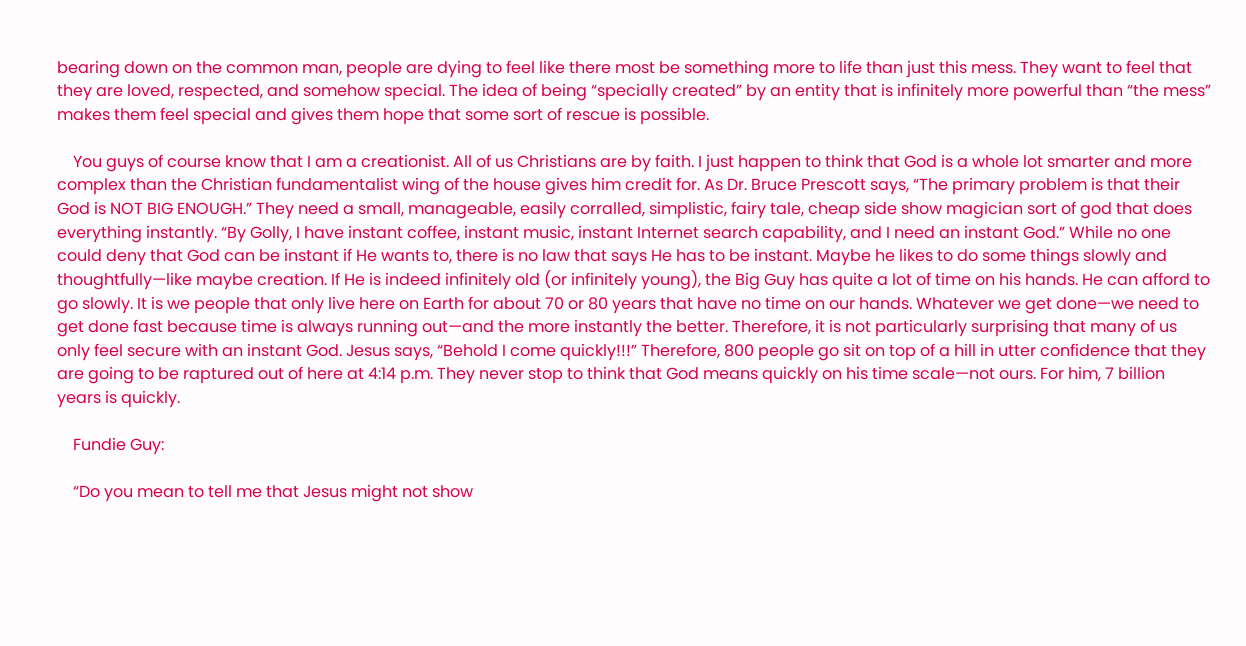bearing down on the common man, people are dying to feel like there most be something more to life than just this mess. They want to feel that they are loved, respected, and somehow special. The idea of being “specially created” by an entity that is infinitely more powerful than “the mess” makes them feel special and gives them hope that some sort of rescue is possible.

    You guys of course know that I am a creationist. All of us Christians are by faith. I just happen to think that God is a whole lot smarter and more complex than the Christian fundamentalist wing of the house gives him credit for. As Dr. Bruce Prescott says, “The primary problem is that their God is NOT BIG ENOUGH.” They need a small, manageable, easily corralled, simplistic, fairy tale, cheap side show magician sort of god that does everything instantly. “By Golly, I have instant coffee, instant music, instant Internet search capability, and I need an instant God.” While no one could deny that God can be instant if He wants to, there is no law that says He has to be instant. Maybe he likes to do some things slowly and thoughtfully—like maybe creation. If He is indeed infinitely old (or infinitely young), the Big Guy has quite a lot of time on his hands. He can afford to go slowly. It is we people that only live here on Earth for about 70 or 80 years that have no time on our hands. Whatever we get done—we need to get done fast because time is always running out—and the more instantly the better. Therefore, it is not particularly surprising that many of us only feel secure with an instant God. Jesus says, “Behold I come quickly!!!” Therefore, 800 people go sit on top of a hill in utter confidence that they are going to be raptured out of here at 4:14 p.m. They never stop to think that God means quickly on his time scale—not ours. For him, 7 billion years is quickly.

    Fundie Guy:

    “Do you mean to tell me that Jesus might not show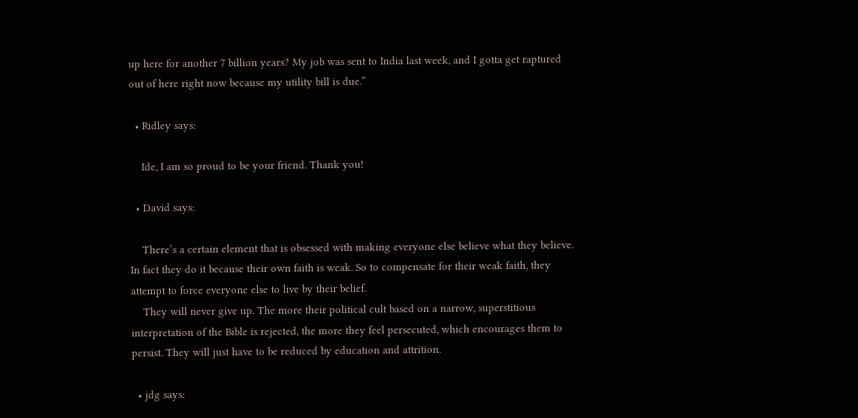up here for another 7 billion years? My job was sent to India last week, and I gotta get raptured out of here right now because my utility bill is due.”

  • Ridley says:

    Ide, I am so proud to be your friend. Thank you!

  • David says:

    There’s a certain element that is obsessed with making everyone else believe what they believe. In fact they do it because their own faith is weak. So to compensate for their weak faith, they attempt to force everyone else to live by their belief.
    They will never give up. The more their political cult based on a narrow, superstitious interpretation of the Bible is rejected, the more they feel persecuted, which encourages them to persist. They will just have to be reduced by education and attrition.

  • jdg says: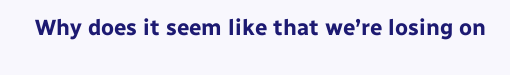Why does it seem like that we’re losing on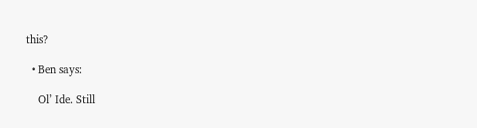this?

  • Ben says:

    Ol’ Ide. Still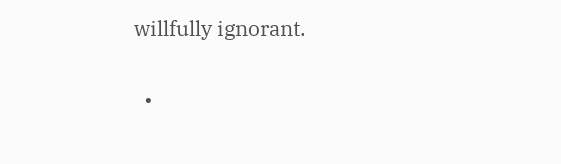willfully ignorant.

  •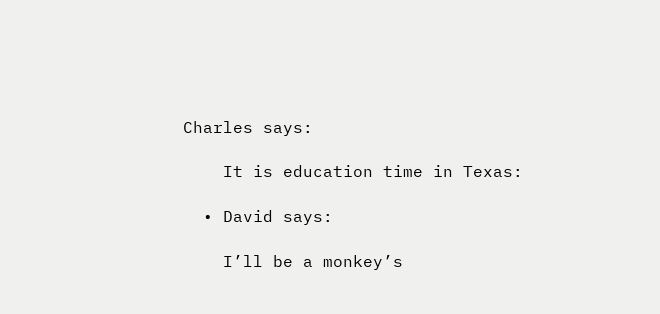Charles says:

    It is education time in Texas:

  • David says:

    I’ll be a monkey’s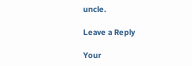uncle.

Leave a Reply

Your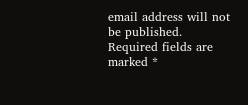email address will not be published. Required fields are marked *